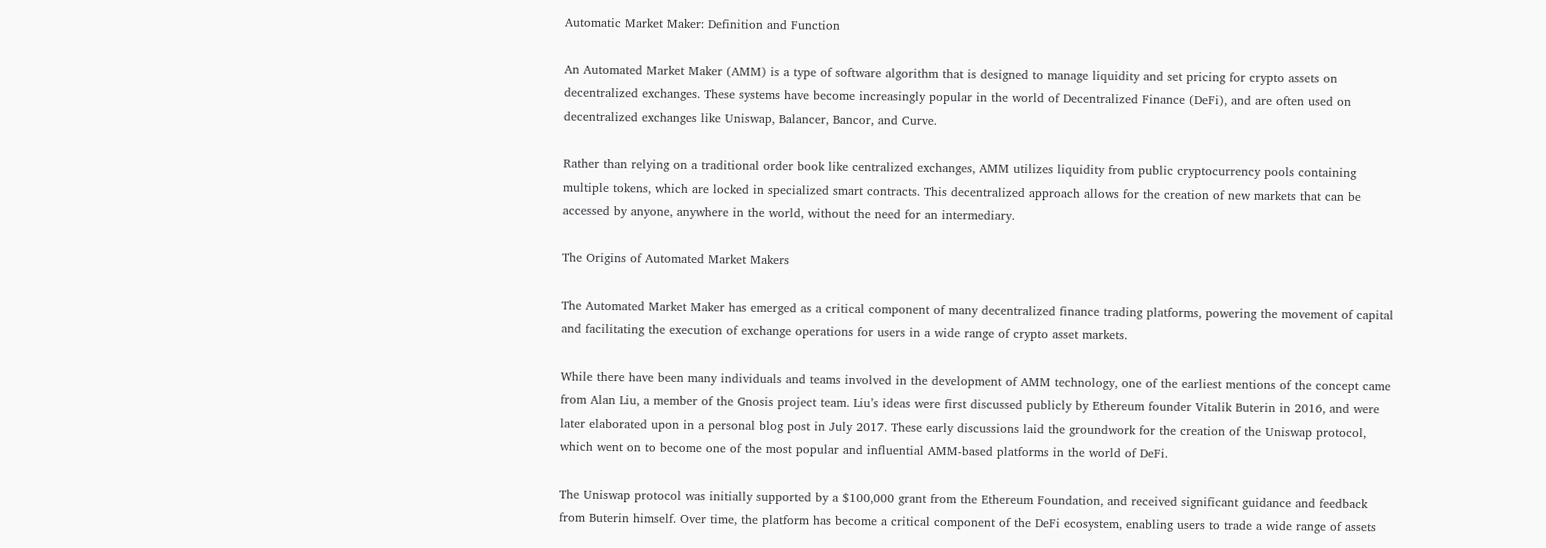Automatic Market Maker: Definition and Function

An Automated Market Maker (AMM) is a type of software algorithm that is designed to manage liquidity and set pricing for crypto assets on decentralized exchanges. These systems have become increasingly popular in the world of Decentralized Finance (DeFi), and are often used on decentralized exchanges like Uniswap, Balancer, Bancor, and Curve.

Rather than relying on a traditional order book like centralized exchanges, AMM utilizes liquidity from public cryptocurrency pools containing multiple tokens, which are locked in specialized smart contracts. This decentralized approach allows for the creation of new markets that can be accessed by anyone, anywhere in the world, without the need for an intermediary.

The Origins of Automated Market Makers

The Automated Market Maker has emerged as a critical component of many decentralized finance trading platforms, powering the movement of capital and facilitating the execution of exchange operations for users in a wide range of crypto asset markets.

While there have been many individuals and teams involved in the development of AMM technology, one of the earliest mentions of the concept came from Alan Liu, a member of the Gnosis project team. Liu’s ideas were first discussed publicly by Ethereum founder Vitalik Buterin in 2016, and were later elaborated upon in a personal blog post in July 2017. These early discussions laid the groundwork for the creation of the Uniswap protocol, which went on to become one of the most popular and influential AMM-based platforms in the world of DeFi.

The Uniswap protocol was initially supported by a $100,000 grant from the Ethereum Foundation, and received significant guidance and feedback from Buterin himself. Over time, the platform has become a critical component of the DeFi ecosystem, enabling users to trade a wide range of assets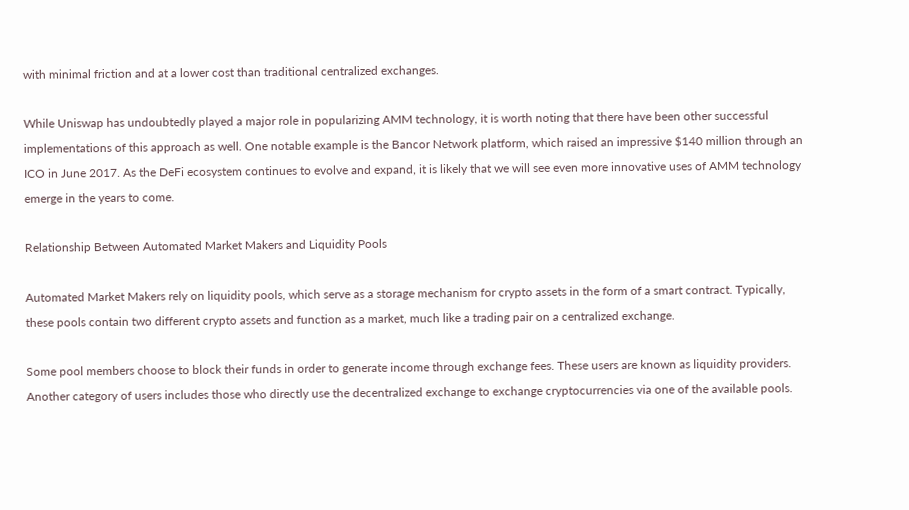with minimal friction and at a lower cost than traditional centralized exchanges.

While Uniswap has undoubtedly played a major role in popularizing AMM technology, it is worth noting that there have been other successful implementations of this approach as well. One notable example is the Bancor Network platform, which raised an impressive $140 million through an ICO in June 2017. As the DeFi ecosystem continues to evolve and expand, it is likely that we will see even more innovative uses of AMM technology emerge in the years to come.

Relationship Between Automated Market Makers and Liquidity Pools

Automated Market Makers rely on liquidity pools, which serve as a storage mechanism for crypto assets in the form of a smart contract. Typically, these pools contain two different crypto assets and function as a market, much like a trading pair on a centralized exchange.

Some pool members choose to block their funds in order to generate income through exchange fees. These users are known as liquidity providers. Another category of users includes those who directly use the decentralized exchange to exchange cryptocurrencies via one of the available pools.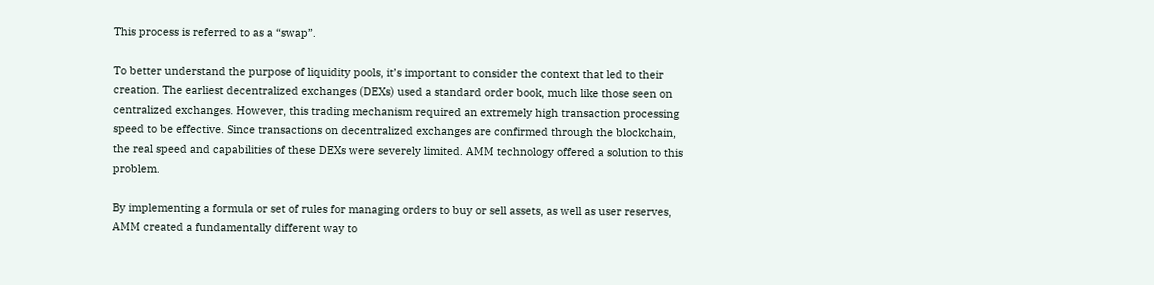This process is referred to as a “swap”.

To better understand the purpose of liquidity pools, it’s important to consider the context that led to their creation. The earliest decentralized exchanges (DEXs) used a standard order book, much like those seen on centralized exchanges. However, this trading mechanism required an extremely high transaction processing speed to be effective. Since transactions on decentralized exchanges are confirmed through the blockchain, the real speed and capabilities of these DEXs were severely limited. AMM technology offered a solution to this problem.

By implementing a formula or set of rules for managing orders to buy or sell assets, as well as user reserves, AMM created a fundamentally different way to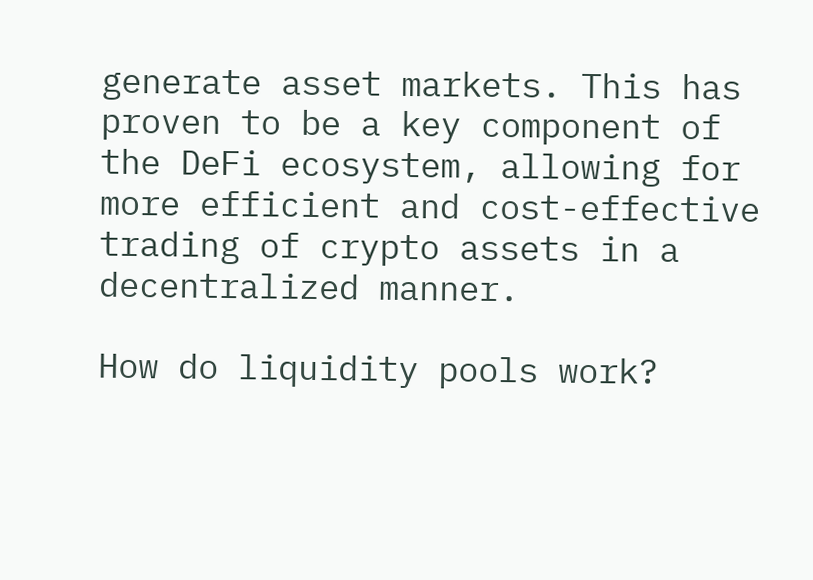generate asset markets. This has proven to be a key component of the DeFi ecosystem, allowing for more efficient and cost-effective trading of crypto assets in a decentralized manner.

How do liquidity pools work?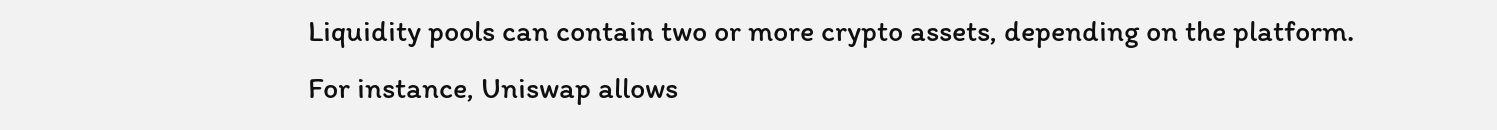Liquidity pools can contain two or more crypto assets, depending on the platform. For instance, Uniswap allows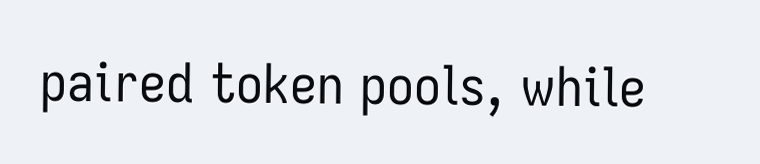paired token pools, while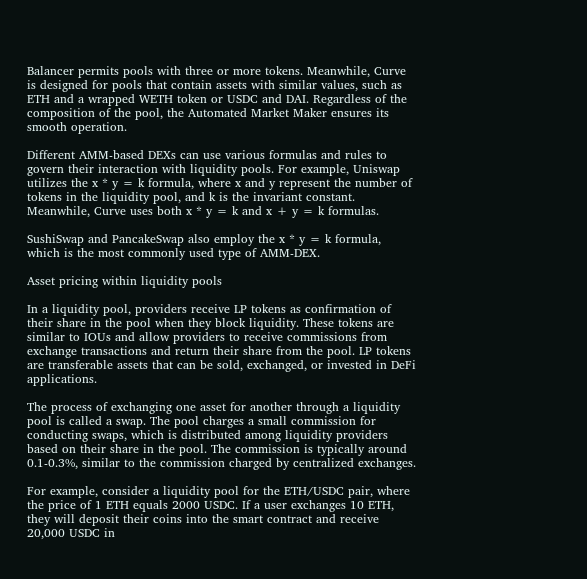Balancer permits pools with three or more tokens. Meanwhile, Curve is designed for pools that contain assets with similar values, such as ETH and a wrapped WETH token or USDC and DAI. Regardless of the composition of the pool, the Automated Market Maker ensures its smooth operation.

Different AMM-based DEXs can use various formulas and rules to govern their interaction with liquidity pools. For example, Uniswap utilizes the x * y = k formula, where x and y represent the number of tokens in the liquidity pool, and k is the invariant constant. Meanwhile, Curve uses both x * y = k and x + y = k formulas.

SushiSwap and PancakeSwap also employ the x * y = k formula, which is the most commonly used type of AMM-DEX.

Asset pricing within liquidity pools

In a liquidity pool, providers receive LP tokens as confirmation of their share in the pool when they block liquidity. These tokens are similar to IOUs and allow providers to receive commissions from exchange transactions and return their share from the pool. LP tokens are transferable assets that can be sold, exchanged, or invested in DeFi applications.

The process of exchanging one asset for another through a liquidity pool is called a swap. The pool charges a small commission for conducting swaps, which is distributed among liquidity providers based on their share in the pool. The commission is typically around 0.1-0.3%, similar to the commission charged by centralized exchanges.

For example, consider a liquidity pool for the ETH/USDC pair, where the price of 1 ETH equals 2000 USDC. If a user exchanges 10 ETH, they will deposit their coins into the smart contract and receive 20,000 USDC in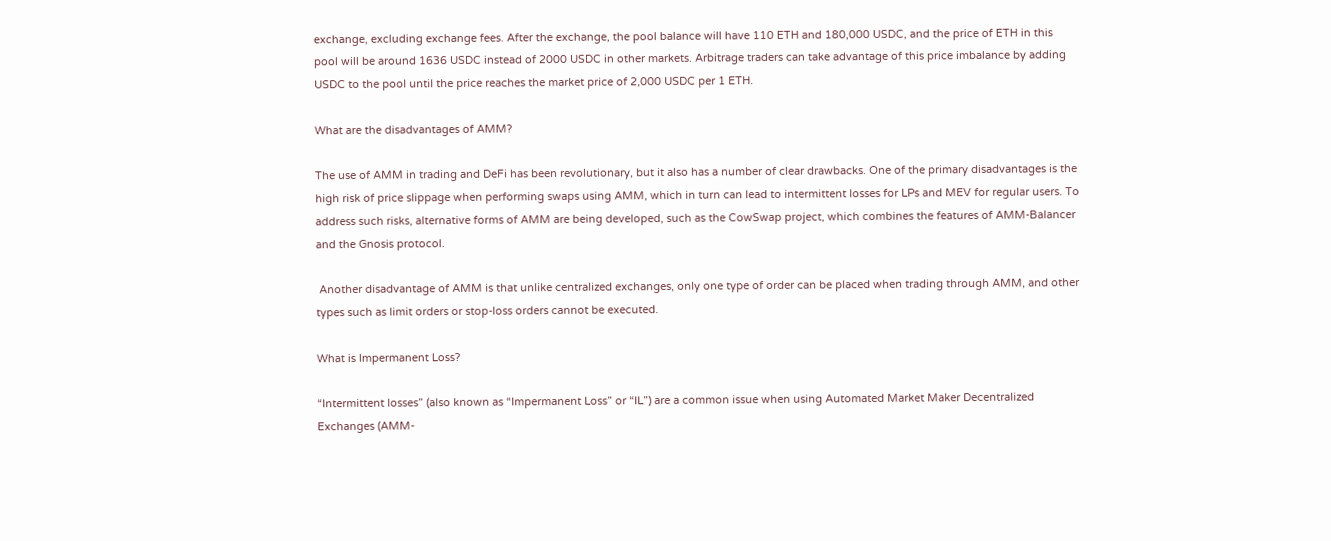exchange, excluding exchange fees. After the exchange, the pool balance will have 110 ETH and 180,000 USDC, and the price of ETH in this pool will be around 1636 USDC instead of 2000 USDC in other markets. Arbitrage traders can take advantage of this price imbalance by adding USDC to the pool until the price reaches the market price of 2,000 USDC per 1 ETH.

What are the disadvantages of AMM?

The use of AMM in trading and DeFi has been revolutionary, but it also has a number of clear drawbacks. One of the primary disadvantages is the high risk of price slippage when performing swaps using AMM, which in turn can lead to intermittent losses for LPs and MEV for regular users. To address such risks, alternative forms of AMM are being developed, such as the CowSwap project, which combines the features of AMM-Balancer and the Gnosis protocol.

 Another disadvantage of AMM is that unlike centralized exchanges, only one type of order can be placed when trading through AMM, and other types such as limit orders or stop-loss orders cannot be executed.

What is Impermanent Loss?

“Intermittent losses” (also known as “Impermanent Loss” or “IL”) are a common issue when using Automated Market Maker Decentralized Exchanges (AMM-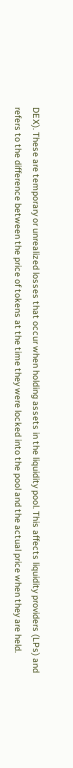DEX). These are temporary or unrealized losses that occur when holding assets in the liquidity pool. This affects liquidity providers (LPs) and refers to the difference between the price of tokens at the time they were locked into the pool and the actual price when they are held.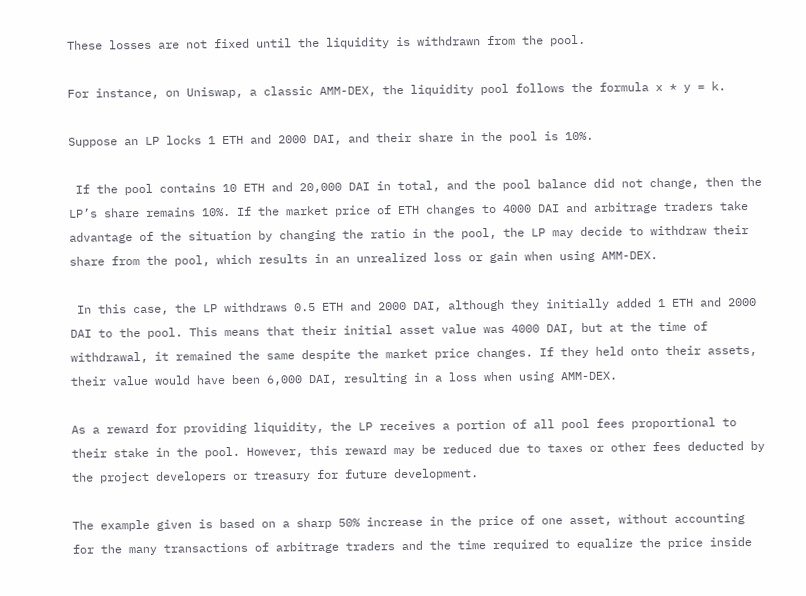These losses are not fixed until the liquidity is withdrawn from the pool.

For instance, on Uniswap, a classic AMM-DEX, the liquidity pool follows the formula x * y = k.

Suppose an LP locks 1 ETH and 2000 DAI, and their share in the pool is 10%.

 If the pool contains 10 ETH and 20,000 DAI in total, and the pool balance did not change, then the LP’s share remains 10%. If the market price of ETH changes to 4000 DAI and arbitrage traders take advantage of the situation by changing the ratio in the pool, the LP may decide to withdraw their share from the pool, which results in an unrealized loss or gain when using AMM-DEX.

 In this case, the LP withdraws 0.5 ETH and 2000 DAI, although they initially added 1 ETH and 2000 DAI to the pool. This means that their initial asset value was 4000 DAI, but at the time of withdrawal, it remained the same despite the market price changes. If they held onto their assets, their value would have been 6,000 DAI, resulting in a loss when using AMM-DEX.

As a reward for providing liquidity, the LP receives a portion of all pool fees proportional to their stake in the pool. However, this reward may be reduced due to taxes or other fees deducted by the project developers or treasury for future development.

The example given is based on a sharp 50% increase in the price of one asset, without accounting for the many transactions of arbitrage traders and the time required to equalize the price inside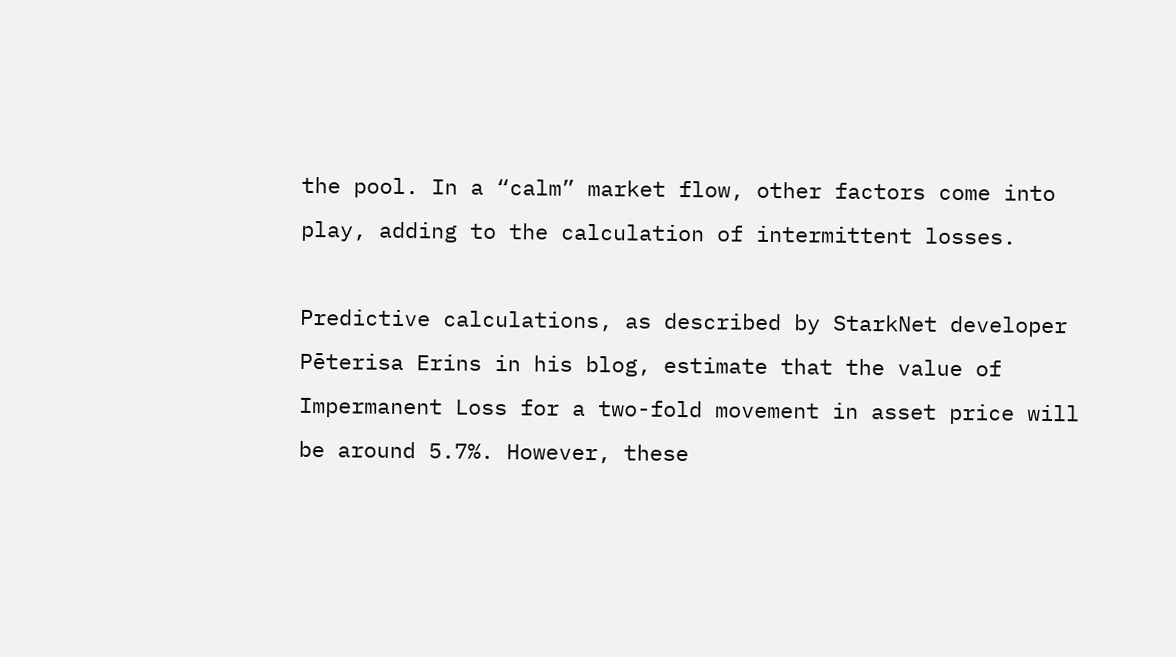the pool. In a “calm” market flow, other factors come into play, adding to the calculation of intermittent losses.

Predictive calculations, as described by StarkNet developer Pēterisa Erins in his blog, estimate that the value of Impermanent Loss for a two-fold movement in asset price will be around 5.7%. However, these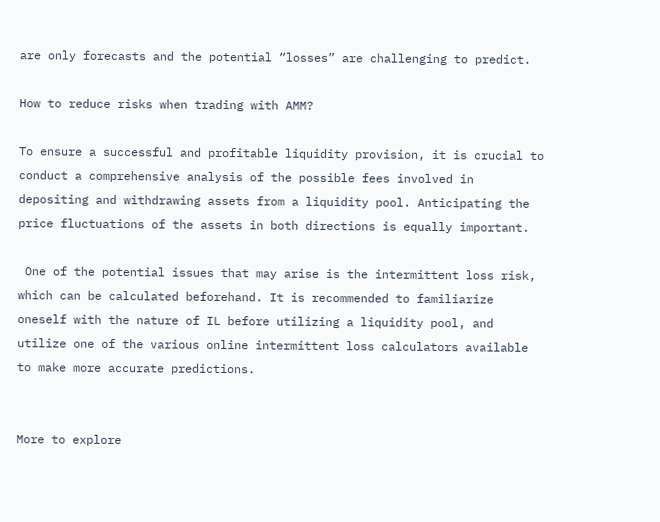are only forecasts and the potential “losses” are challenging to predict.

How to reduce risks when trading with AMM?

To ensure a successful and profitable liquidity provision, it is crucial to conduct a comprehensive analysis of the possible fees involved in depositing and withdrawing assets from a liquidity pool. Anticipating the price fluctuations of the assets in both directions is equally important.

 One of the potential issues that may arise is the intermittent loss risk, which can be calculated beforehand. It is recommended to familiarize oneself with the nature of IL before utilizing a liquidity pool, and utilize one of the various online intermittent loss calculators available to make more accurate predictions.


More to explore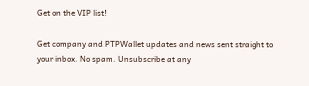Get on the VIP list!

Get company and PTPWallet updates and news sent straight to your inbox. No spam. Unsubscribe at any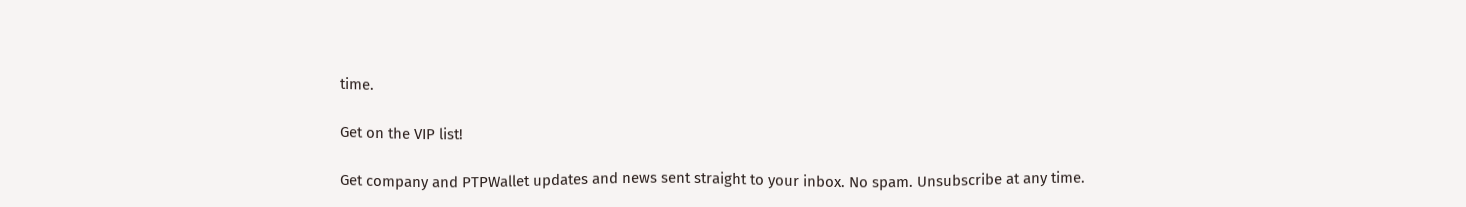time.

Get on the VIP list!

Get company and PTPWallet updates and news sent straight to your inbox. No spam. Unsubscribe at any time.